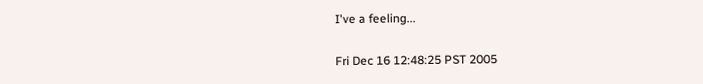I've a feeling...

Fri Dec 16 12:48:25 PST 2005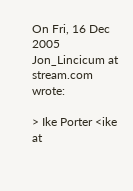On Fri, 16 Dec 2005 Jon_Lincicum at stream.com wrote:

> Ike Porter <ike at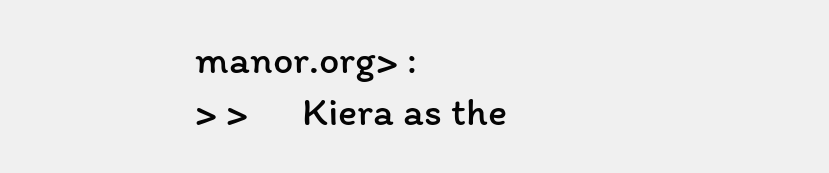manor.org> :
> >      Kiera as the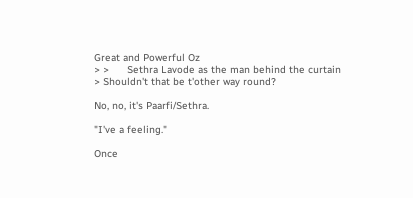Great and Powerful Oz
> >      Sethra Lavode as the man behind the curtain
> Shouldn't that be t'other way round?

No, no, it's Paarfi/Sethra.

"I've a feeling."

Once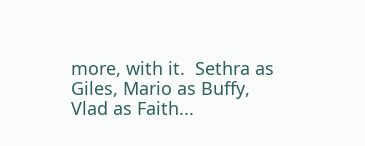more, with it.  Sethra as Giles, Mario as Buffy, Vlad as Faith...